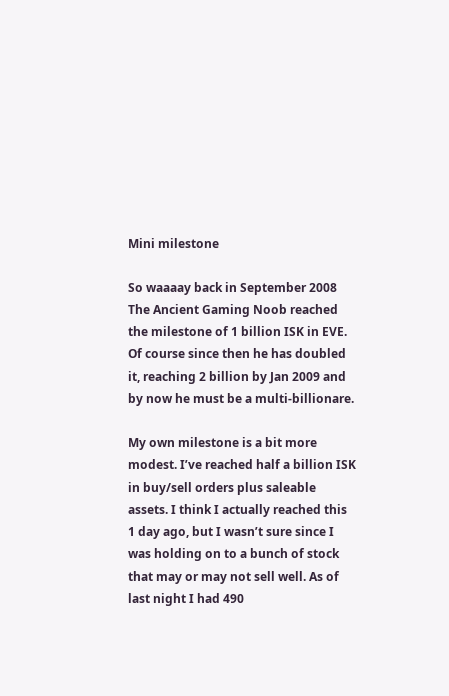Mini milestone

So waaaay back in September 2008 The Ancient Gaming Noob reached the milestone of 1 billion ISK in EVE. Of course since then he has doubled it, reaching 2 billion by Jan 2009 and by now he must be a multi-billionare.

My own milestone is a bit more modest. I’ve reached half a billion ISK in buy/sell orders plus saleable assets. I think I actually reached this 1 day ago, but I wasn’t sure since I was holding on to a bunch of stock that may or may not sell well. As of last night I had 490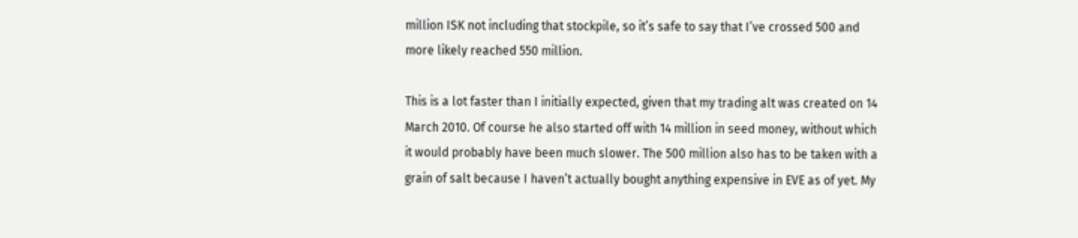million ISK not including that stockpile, so it’s safe to say that I’ve crossed 500 and more likely reached 550 million.

This is a lot faster than I initially expected, given that my trading alt was created on 14 March 2010. Of course he also started off with 14 million in seed money, without which it would probably have been much slower. The 500 million also has to be taken with a grain of salt because I haven’t actually bought anything expensive in EVE as of yet. My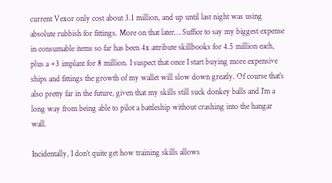current Vexor only cost about 3.1 million, and up until last night was using absolute rubbish for fittings. More on that later… Suffice to say my biggest expense in consumable items so far has been 4x attribute skillbooks for 4.5 million each, plus a +3 implant for 8 million. I suspect that once I start buying more expensive ships and fittings the growth of my wallet will slow down greatly. Of course that’s also pretty far in the future, given that my skills still suck donkey balls and I’m a long way from being able to pilot a battleship without crashing into the hangar wall.

Incidentally, I don’t quite get how training skills allows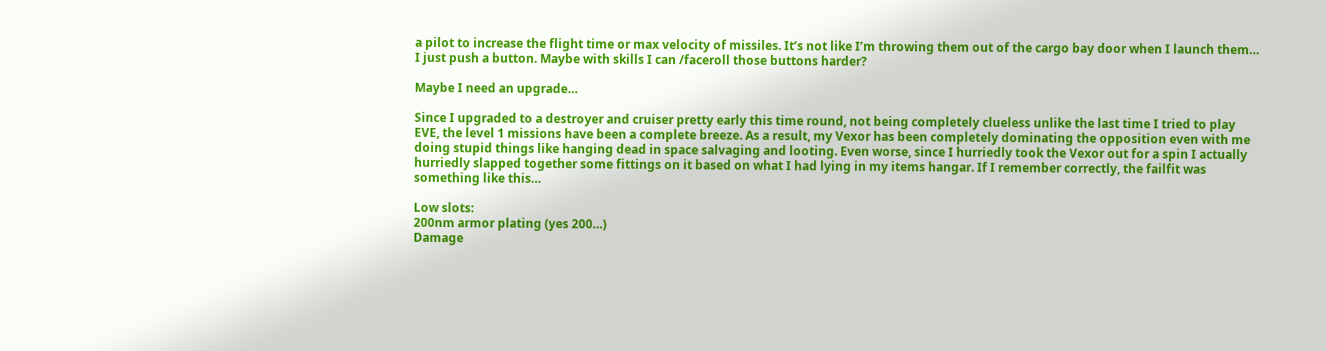a pilot to increase the flight time or max velocity of missiles. It’s not like I’m throwing them out of the cargo bay door when I launch them… I just push a button. Maybe with skills I can /faceroll those buttons harder?

Maybe I need an upgrade…

Since I upgraded to a destroyer and cruiser pretty early this time round, not being completely clueless unlike the last time I tried to play EVE, the level 1 missions have been a complete breeze. As a result, my Vexor has been completely dominating the opposition even with me doing stupid things like hanging dead in space salvaging and looting. Even worse, since I hurriedly took the Vexor out for a spin I actually hurriedly slapped together some fittings on it based on what I had lying in my items hangar. If I remember correctly, the failfit was something like this…

Low slots:
200nm armor plating (yes 200…)
Damage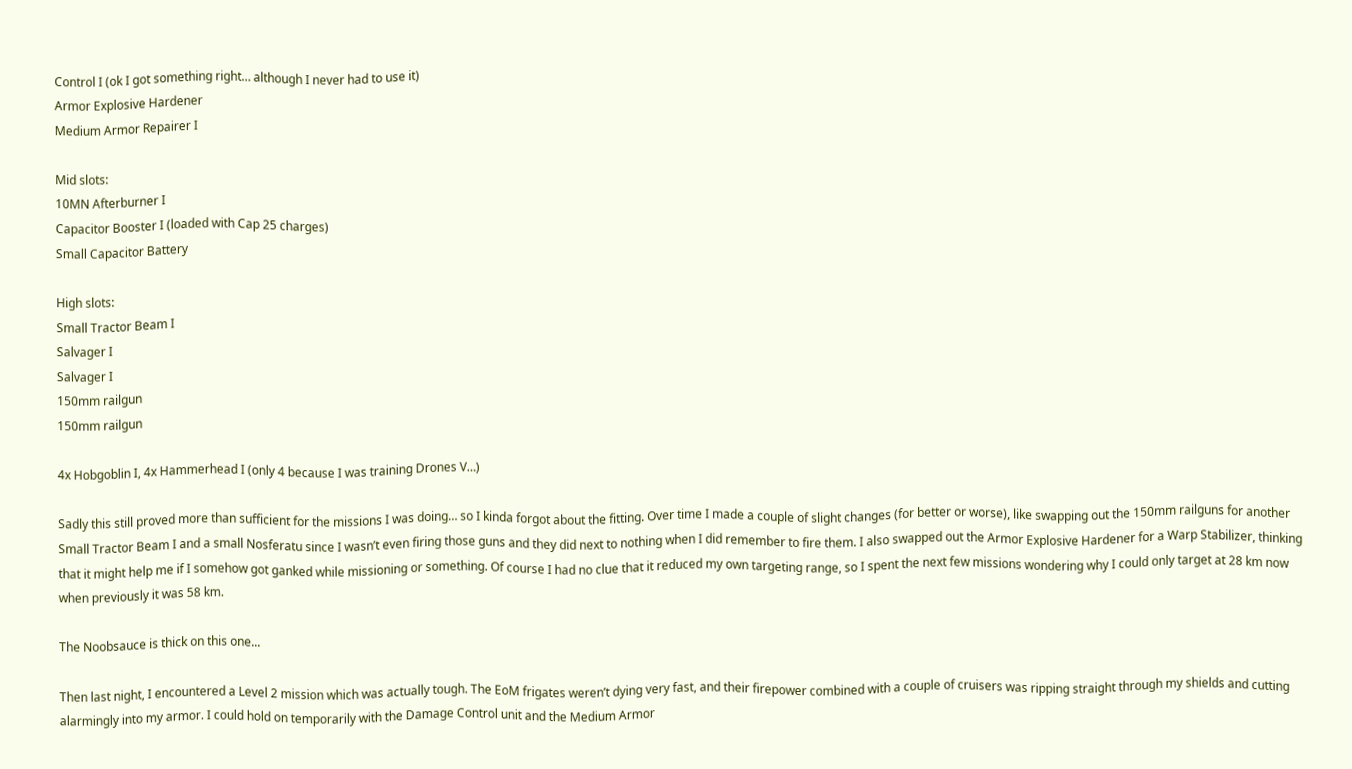Control I (ok I got something right… although I never had to use it)
Armor Explosive Hardener
Medium Armor Repairer I

Mid slots:
10MN Afterburner I
Capacitor Booster I (loaded with Cap 25 charges)
Small Capacitor Battery

High slots:
Small Tractor Beam I
Salvager I
Salvager I
150mm railgun
150mm railgun

4x Hobgoblin I, 4x Hammerhead I (only 4 because I was training Drones V…)

Sadly this still proved more than sufficient for the missions I was doing… so I kinda forgot about the fitting. Over time I made a couple of slight changes (for better or worse), like swapping out the 150mm railguns for another Small Tractor Beam I and a small Nosferatu since I wasn’t even firing those guns and they did next to nothing when I did remember to fire them. I also swapped out the Armor Explosive Hardener for a Warp Stabilizer, thinking that it might help me if I somehow got ganked while missioning or something. Of course I had no clue that it reduced my own targeting range, so I spent the next few missions wondering why I could only target at 28 km now when previously it was 58 km.

The Noobsauce is thick on this one...

Then last night, I encountered a Level 2 mission which was actually tough. The EoM frigates weren’t dying very fast, and their firepower combined with a couple of cruisers was ripping straight through my shields and cutting alarmingly into my armor. I could hold on temporarily with the Damage Control unit and the Medium Armor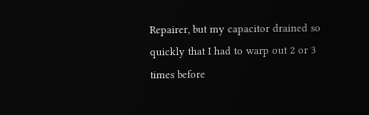Repairer, but my capacitor drained so quickly that I had to warp out 2 or 3 times before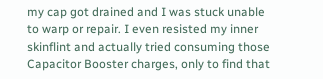my cap got drained and I was stuck unable to warp or repair. I even resisted my inner skinflint and actually tried consuming those Capacitor Booster charges, only to find that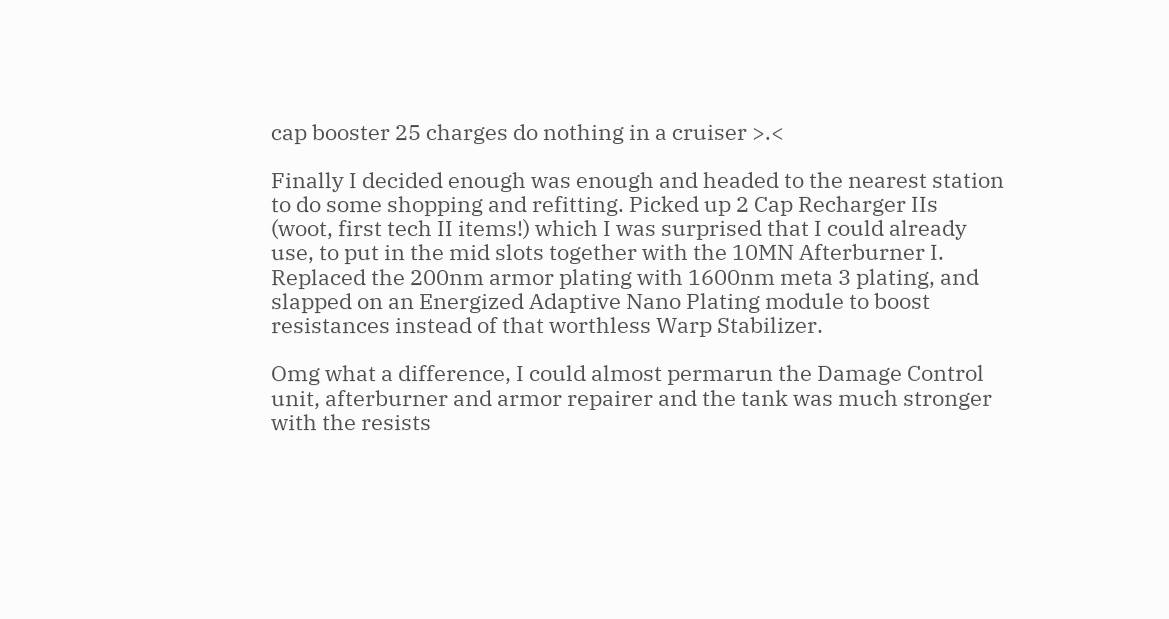cap booster 25 charges do nothing in a cruiser >.<

Finally I decided enough was enough and headed to the nearest station to do some shopping and refitting. Picked up 2 Cap Recharger IIs (woot, first tech II items!) which I was surprised that I could already use, to put in the mid slots together with the 10MN Afterburner I. Replaced the 200nm armor plating with 1600nm meta 3 plating, and slapped on an Energized Adaptive Nano Plating module to boost resistances instead of that worthless Warp Stabilizer.

Omg what a difference, I could almost permarun the Damage Control unit, afterburner and armor repairer and the tank was much stronger with the resists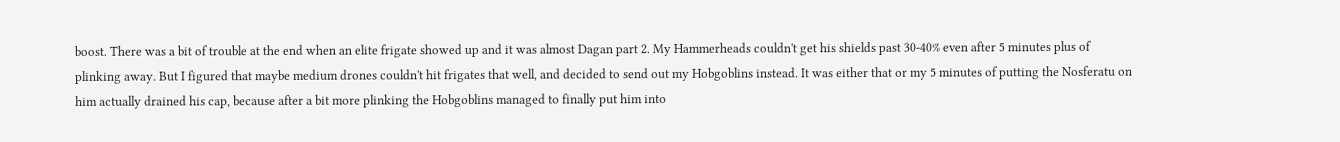boost. There was a bit of trouble at the end when an elite frigate showed up and it was almost Dagan part 2. My Hammerheads couldn't get his shields past 30-40% even after 5 minutes plus of plinking away. But I figured that maybe medium drones couldn't hit frigates that well, and decided to send out my Hobgoblins instead. It was either that or my 5 minutes of putting the Nosferatu on him actually drained his cap, because after a bit more plinking the Hobgoblins managed to finally put him into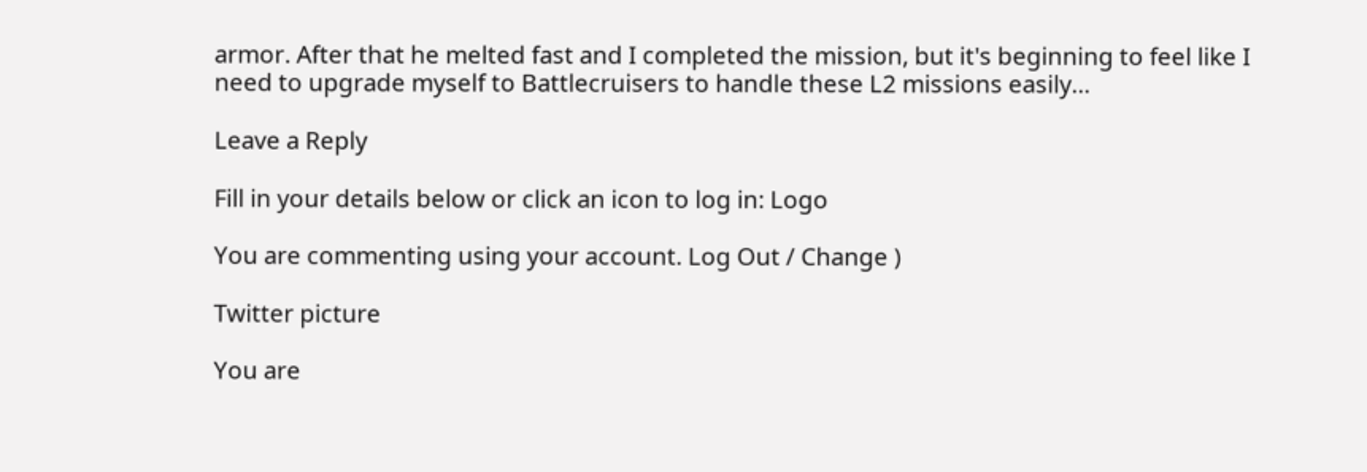armor. After that he melted fast and I completed the mission, but it's beginning to feel like I need to upgrade myself to Battlecruisers to handle these L2 missions easily…

Leave a Reply

Fill in your details below or click an icon to log in: Logo

You are commenting using your account. Log Out / Change )

Twitter picture

You are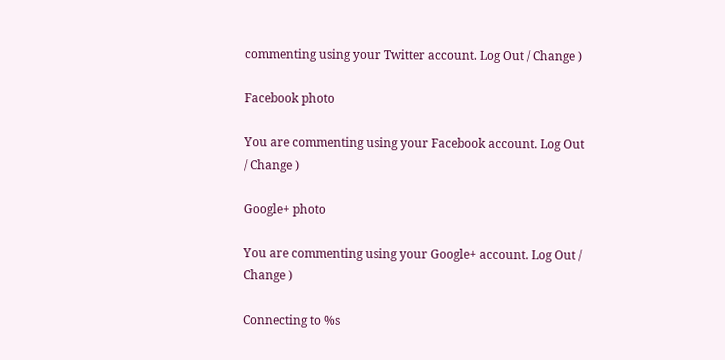commenting using your Twitter account. Log Out / Change )

Facebook photo

You are commenting using your Facebook account. Log Out / Change )

Google+ photo

You are commenting using your Google+ account. Log Out / Change )

Connecting to %s